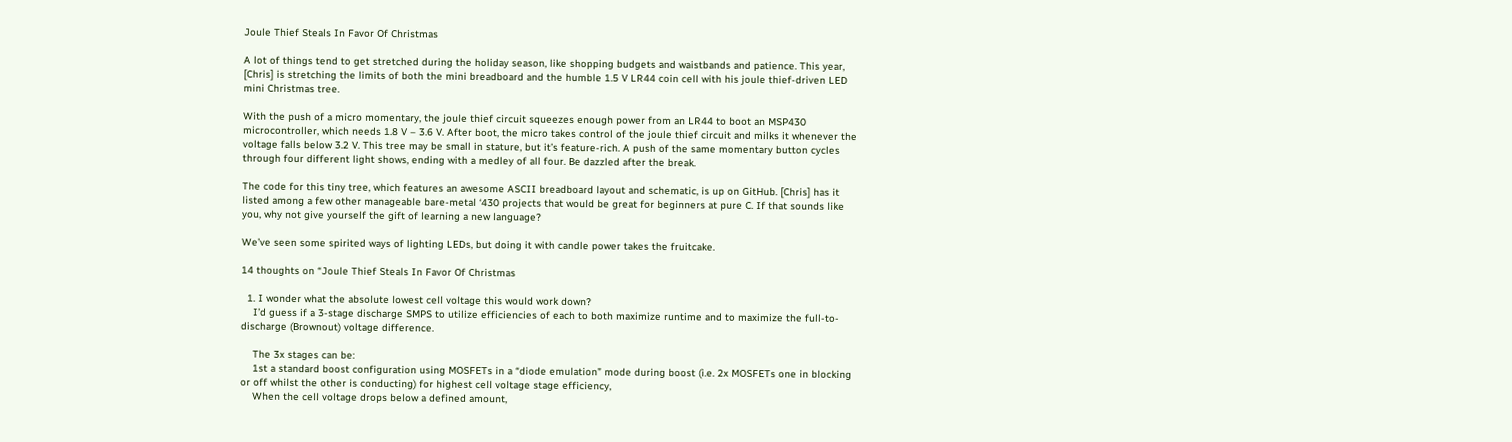Joule Thief Steals In Favor Of Christmas

A lot of things tend to get stretched during the holiday season, like shopping budgets and waistbands and patience. This year, [Chris] is stretching the limits of both the mini breadboard and the humble 1.5 V LR44 coin cell with his joule thief-driven LED mini Christmas tree.

With the push of a micro momentary, the joule thief circuit squeezes enough power from an LR44 to boot an MSP430 microcontroller, which needs 1.8 V – 3.6 V. After boot, the micro takes control of the joule thief circuit and milks it whenever the voltage falls below 3.2 V. This tree may be small in stature, but it’s feature-rich. A push of the same momentary button cycles through four different light shows, ending with a medley of all four. Be dazzled after the break.

The code for this tiny tree, which features an awesome ASCII breadboard layout and schematic, is up on GitHub. [Chris] has it listed among a few other manageable bare-metal ‘430 projects that would be great for beginners at pure C. If that sounds like you, why not give yourself the gift of learning a new language?

We’ve seen some spirited ways of lighting LEDs, but doing it with candle power takes the fruitcake.

14 thoughts on “Joule Thief Steals In Favor Of Christmas

  1. I wonder what the absolute lowest cell voltage this would work down?
    I’d guess if a 3-stage discharge SMPS to utilize efficiencies of each to both maximize runtime and to maximize the full-to-discharge (Brownout) voltage difference.

    The 3x stages can be:
    1st a standard boost configuration using MOSFETs in a “diode emulation” mode during boost (i.e. 2x MOSFETs one in blocking or off whilst the other is conducting) for highest cell voltage stage efficiency,
    When the cell voltage drops below a defined amount,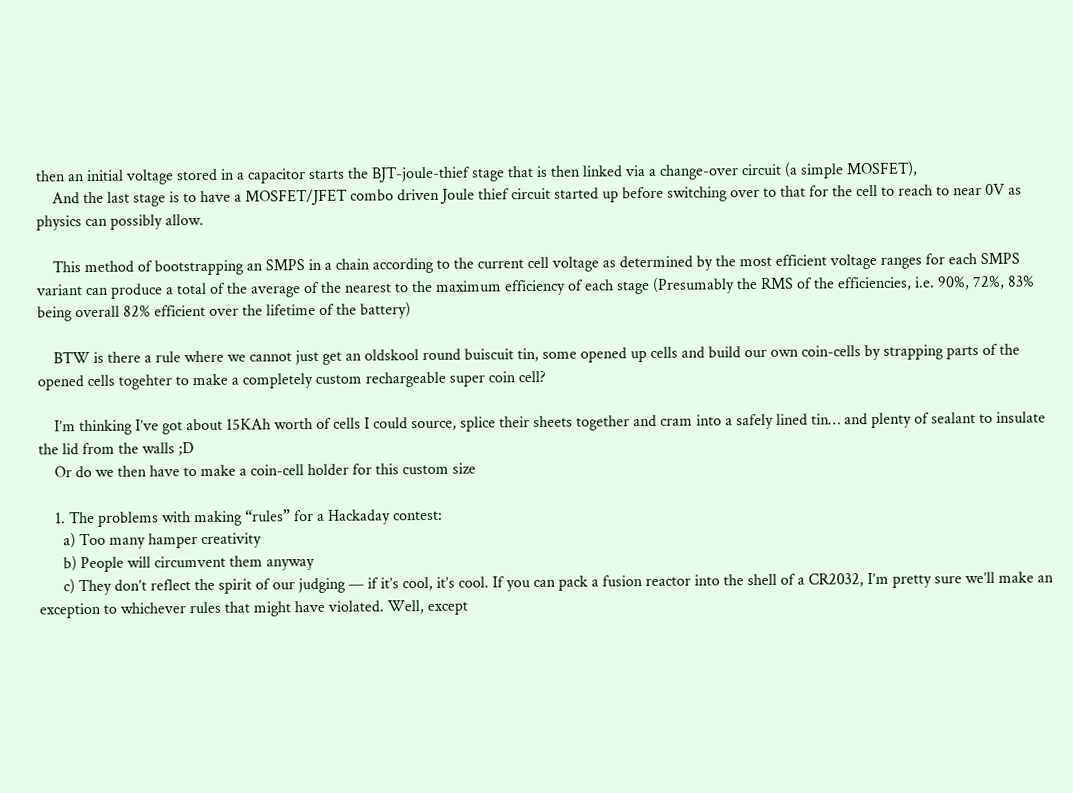then an initial voltage stored in a capacitor starts the BJT-joule-thief stage that is then linked via a change-over circuit (a simple MOSFET),
    And the last stage is to have a MOSFET/JFET combo driven Joule thief circuit started up before switching over to that for the cell to reach to near 0V as physics can possibly allow.

    This method of bootstrapping an SMPS in a chain according to the current cell voltage as determined by the most efficient voltage ranges for each SMPS variant can produce a total of the average of the nearest to the maximum efficiency of each stage (Presumably the RMS of the efficiencies, i.e. 90%, 72%, 83% being overall 82% efficient over the lifetime of the battery)

    BTW is there a rule where we cannot just get an oldskool round buiscuit tin, some opened up cells and build our own coin-cells by strapping parts of the opened cells togehter to make a completely custom rechargeable super coin cell?

    I’m thinking I’ve got about 15KAh worth of cells I could source, splice their sheets together and cram into a safely lined tin… and plenty of sealant to insulate the lid from the walls ;D
    Or do we then have to make a coin-cell holder for this custom size

    1. The problems with making “rules” for a Hackaday contest:
      a) Too many hamper creativity
      b) People will circumvent them anyway
      c) They don’t reflect the spirit of our judging — if it’s cool, it’s cool. If you can pack a fusion reactor into the shell of a CR2032, I’m pretty sure we’ll make an exception to whichever rules that might have violated. Well, except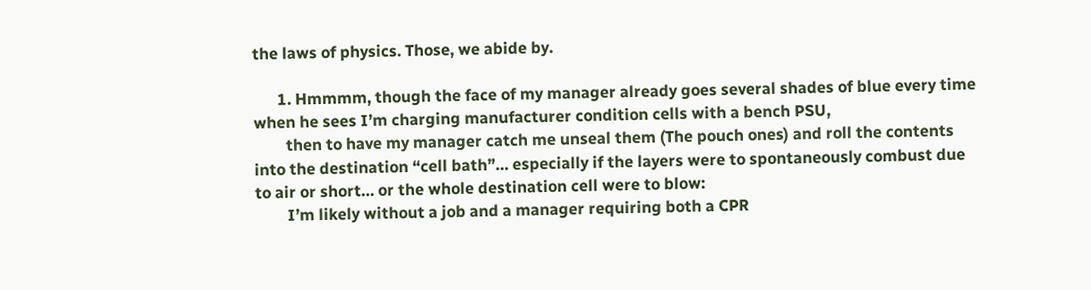the laws of physics. Those, we abide by.

      1. Hmmmm, though the face of my manager already goes several shades of blue every time when he sees I’m charging manufacturer condition cells with a bench PSU,
        then to have my manager catch me unseal them (The pouch ones) and roll the contents into the destination “cell bath”… especially if the layers were to spontaneously combust due to air or short… or the whole destination cell were to blow:
        I’m likely without a job and a manager requiring both a CPR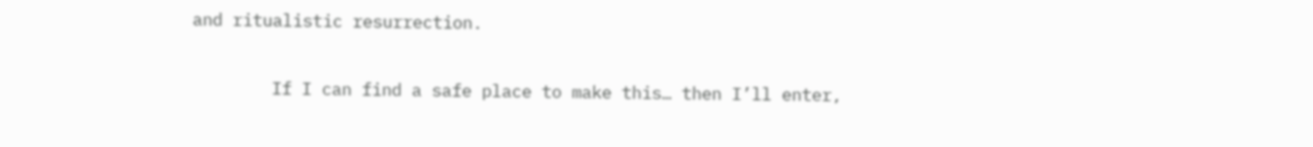and ritualistic resurrection.

        If I can find a safe place to make this… then I’ll enter,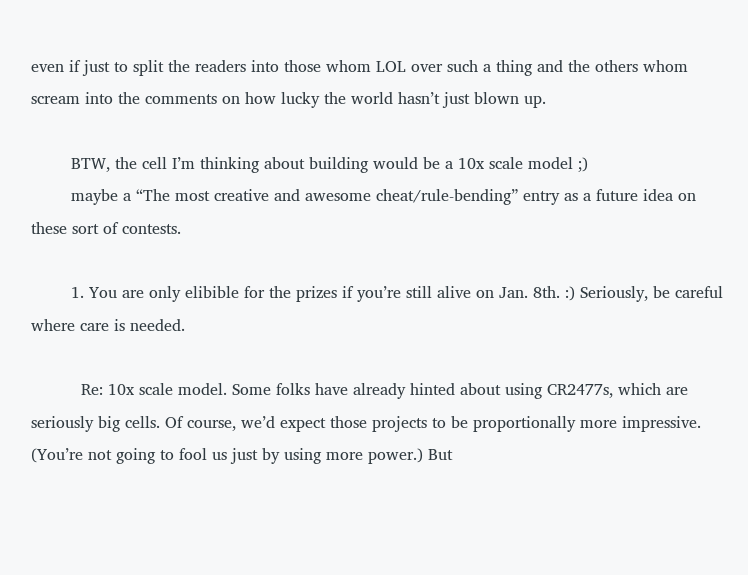even if just to split the readers into those whom LOL over such a thing and the others whom scream into the comments on how lucky the world hasn’t just blown up.

        BTW, the cell I’m thinking about building would be a 10x scale model ;)
        maybe a “The most creative and awesome cheat/rule-bending” entry as a future idea on these sort of contests.

        1. You are only elibible for the prizes if you’re still alive on Jan. 8th. :) Seriously, be careful where care is needed.

          Re: 10x scale model. Some folks have already hinted about using CR2477s, which are seriously big cells. Of course, we’d expect those projects to be proportionally more impressive. (You’re not going to fool us just by using more power.) But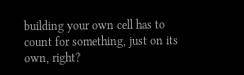building your own cell has to count for something, just on its own, right?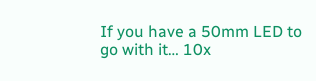If you have a 50mm LED to go with it… 10x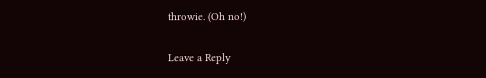throwie. (Oh no!)

Leave a Reply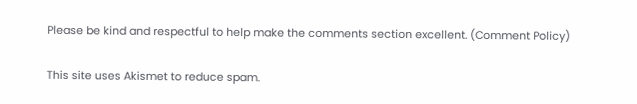Please be kind and respectful to help make the comments section excellent. (Comment Policy)

This site uses Akismet to reduce spam.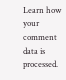Learn how your comment data is processed.